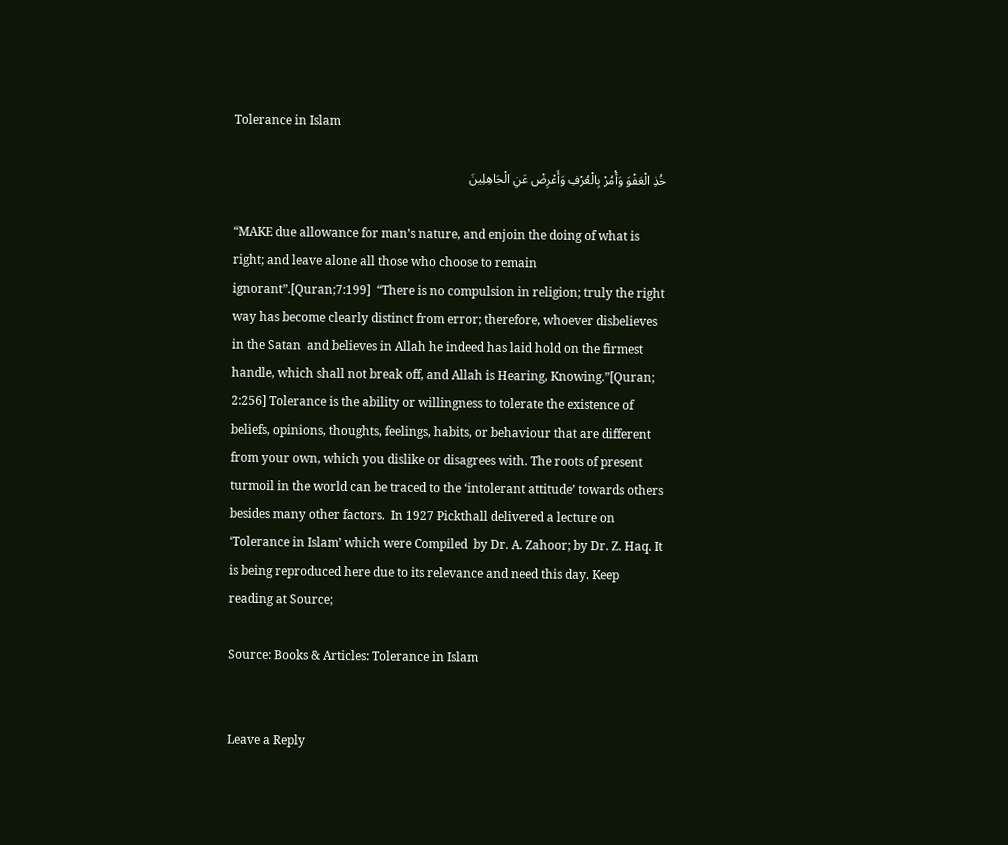Tolerance in Islam

خُذِ الْعَفْوَ وَأْمُرْ بِالْعُرْفِ وَأَعْرِضْ عَنِ الْجَاهِلِينَ

“MAKE due allowance for man’s nature, and enjoin the doing of what is right; and leave alone all those who choose to remain ignorant”.[Quran;7:199]  “There is no compulsion in religion; truly the right way has become clearly distinct from error; therefore, whoever disbelieves in the Satan  and believes in Allah he indeed has laid hold on the firmest handle, which shall not break off, and Allah is Hearing, Knowing.”[Quran; 2:256] Tolerance is the ability or willingness to tolerate the existence of beliefs, opinions, thoughts, feelings, habits, or behaviour that are different from your own, which you dislike or disagrees with. The roots of present turmoil in the world can be traced to the ‘intolerant attitude’ towards others besides many other factors.  In 1927 Pickthall delivered a lecture on ‘Tolerance in Islam’ which were Compiled  by Dr. A. Zahoor; by Dr. Z. Haq. It is being reproduced here due to its relevance and need this day. Keep  reading at Source;

Source: Books & Articles: Tolerance in Islam


Leave a Reply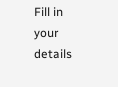Fill in your details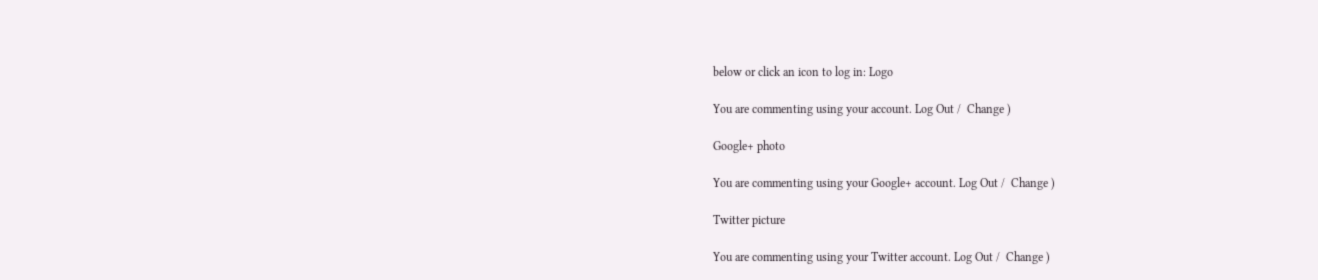below or click an icon to log in: Logo

You are commenting using your account. Log Out /  Change )

Google+ photo

You are commenting using your Google+ account. Log Out /  Change )

Twitter picture

You are commenting using your Twitter account. Log Out /  Change )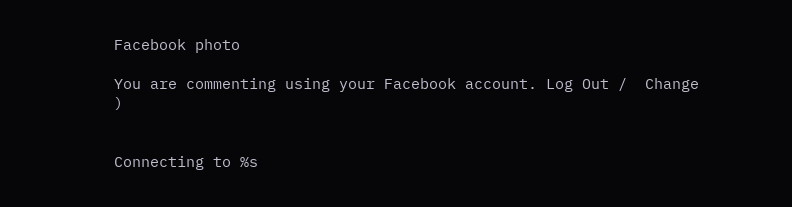Facebook photo

You are commenting using your Facebook account. Log Out /  Change )


Connecting to %s